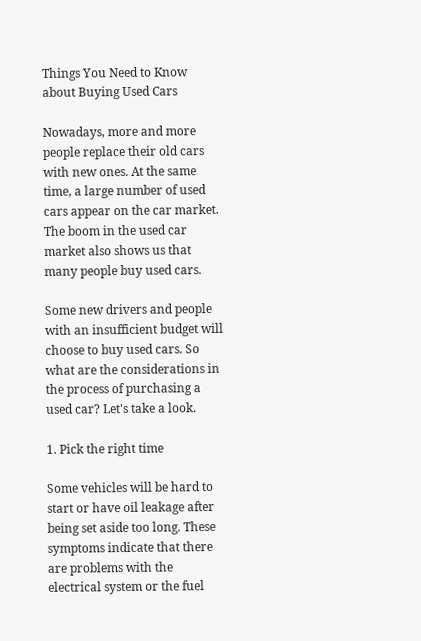Things You Need to Know about Buying Used Cars

Nowadays, more and more people replace their old cars with new ones. At the same time, a large number of used cars appear on the car market. The boom in the used car market also shows us that many people buy used cars.

Some new drivers and people with an insufficient budget will choose to buy used cars. So what are the considerations in the process of purchasing a used car? Let's take a look.

1. Pick the right time

Some vehicles will be hard to start or have oil leakage after being set aside too long. These symptoms indicate that there are problems with the electrical system or the fuel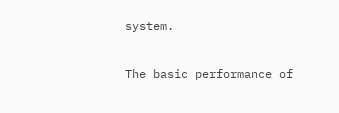system.

The basic performance of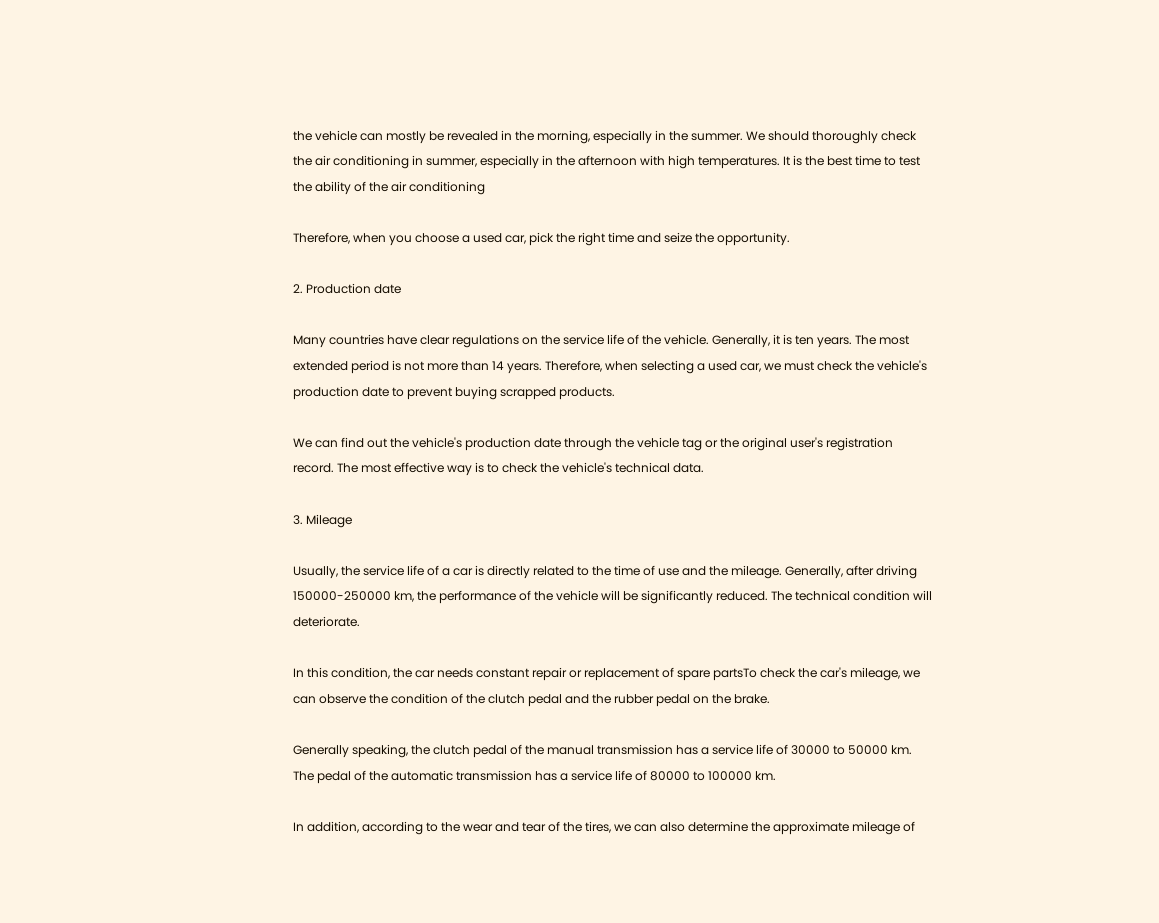the vehicle can mostly be revealed in the morning, especially in the summer. We should thoroughly check the air conditioning in summer, especially in the afternoon with high temperatures. It is the best time to test the ability of the air conditioning

Therefore, when you choose a used car, pick the right time and seize the opportunity.

2. Production date

Many countries have clear regulations on the service life of the vehicle. Generally, it is ten years. The most extended period is not more than 14 years. Therefore, when selecting a used car, we must check the vehicle's production date to prevent buying scrapped products.

We can find out the vehicle's production date through the vehicle tag or the original user's registration record. The most effective way is to check the vehicle's technical data.

3. Mileage

Usually, the service life of a car is directly related to the time of use and the mileage. Generally, after driving 150000-250000 km, the performance of the vehicle will be significantly reduced. The technical condition will deteriorate.

In this condition, the car needs constant repair or replacement of spare partsTo check the car's mileage, we can observe the condition of the clutch pedal and the rubber pedal on the brake.

Generally speaking, the clutch pedal of the manual transmission has a service life of 30000 to 50000 km. The pedal of the automatic transmission has a service life of 80000 to 100000 km.

In addition, according to the wear and tear of the tires, we can also determine the approximate mileage of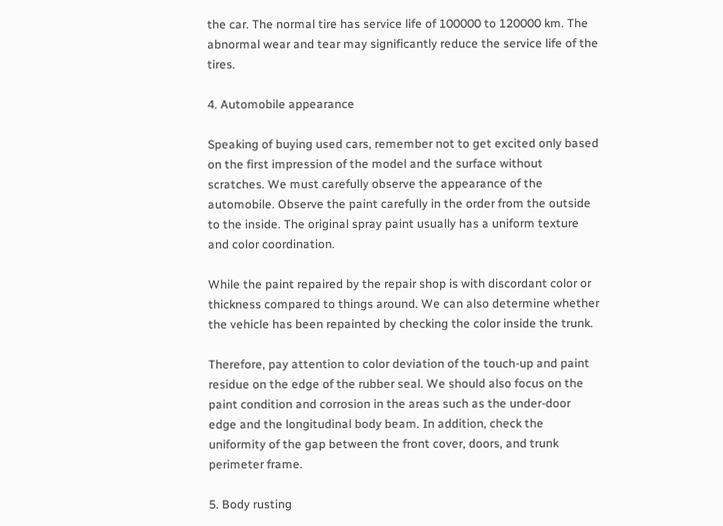the car. The normal tire has service life of 100000 to 120000 km. The abnormal wear and tear may significantly reduce the service life of the tires.

4. Automobile appearance

Speaking of buying used cars, remember not to get excited only based on the first impression of the model and the surface without scratches. We must carefully observe the appearance of the automobile. Observe the paint carefully in the order from the outside to the inside. The original spray paint usually has a uniform texture and color coordination.

While the paint repaired by the repair shop is with discordant color or thickness compared to things around. We can also determine whether the vehicle has been repainted by checking the color inside the trunk.

Therefore, pay attention to color deviation of the touch-up and paint residue on the edge of the rubber seal. We should also focus on the paint condition and corrosion in the areas such as the under-door edge and the longitudinal body beam. In addition, check the uniformity of the gap between the front cover, doors, and trunk perimeter frame.

5. Body rusting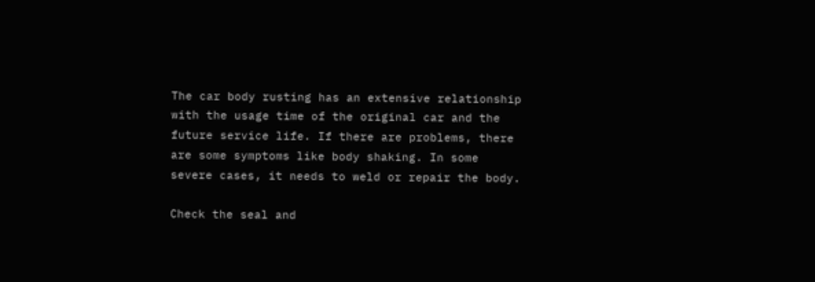The car body rusting has an extensive relationship with the usage time of the original car and the future service life. If there are problems, there are some symptoms like body shaking. In some severe cases, it needs to weld or repair the body.

Check the seal and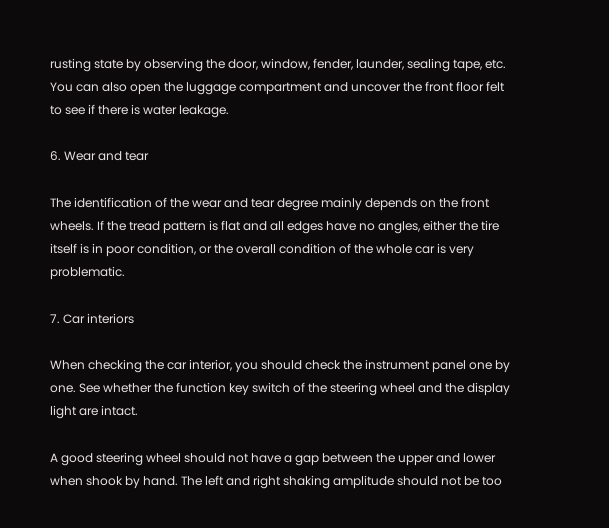rusting state by observing the door, window, fender, launder, sealing tape, etc. You can also open the luggage compartment and uncover the front floor felt to see if there is water leakage.

6. Wear and tear

The identification of the wear and tear degree mainly depends on the front wheels. If the tread pattern is flat and all edges have no angles, either the tire itself is in poor condition, or the overall condition of the whole car is very problematic.

7. Car interiors

When checking the car interior, you should check the instrument panel one by one. See whether the function key switch of the steering wheel and the display light are intact.

A good steering wheel should not have a gap between the upper and lower when shook by hand. The left and right shaking amplitude should not be too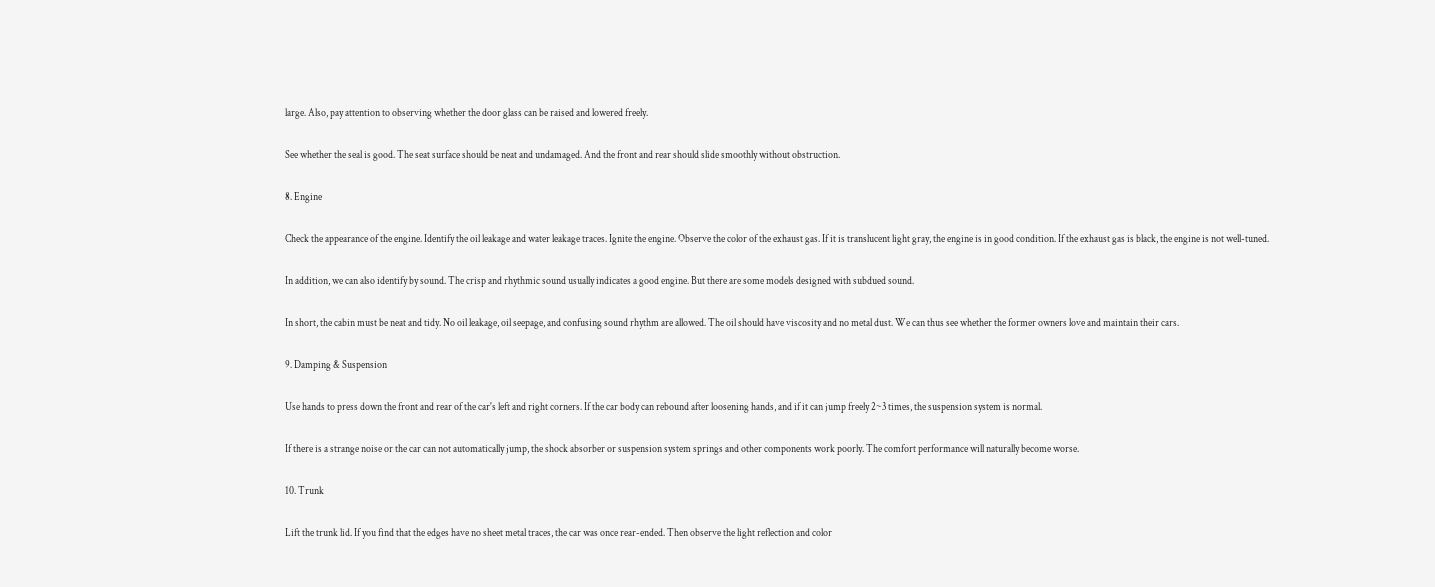large. Also, pay attention to observing whether the door glass can be raised and lowered freely.

See whether the seal is good. The seat surface should be neat and undamaged. And the front and rear should slide smoothly without obstruction.

8. Engine

Check the appearance of the engine. Identify the oil leakage and water leakage traces. Ignite the engine. Observe the color of the exhaust gas. If it is translucent light gray, the engine is in good condition. If the exhaust gas is black, the engine is not well-tuned.

In addition, we can also identify by sound. The crisp and rhythmic sound usually indicates a good engine. But there are some models designed with subdued sound.

In short, the cabin must be neat and tidy. No oil leakage, oil seepage, and confusing sound rhythm are allowed. The oil should have viscosity and no metal dust. We can thus see whether the former owners love and maintain their cars.

9. Damping & Suspension

Use hands to press down the front and rear of the car's left and right corners. If the car body can rebound after loosening hands, and if it can jump freely 2~3 times, the suspension system is normal.

If there is a strange noise or the car can not automatically jump, the shock absorber or suspension system springs and other components work poorly. The comfort performance will naturally become worse.

10. Trunk

Lift the trunk lid. If you find that the edges have no sheet metal traces, the car was once rear-ended. Then observe the light reflection and color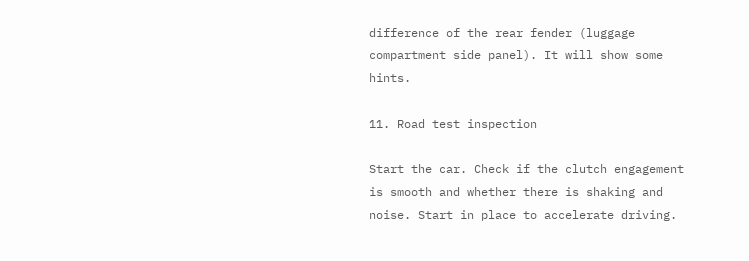difference of the rear fender (luggage compartment side panel). It will show some hints.

11. Road test inspection

Start the car. Check if the clutch engagement is smooth and whether there is shaking and noise. Start in place to accelerate driving.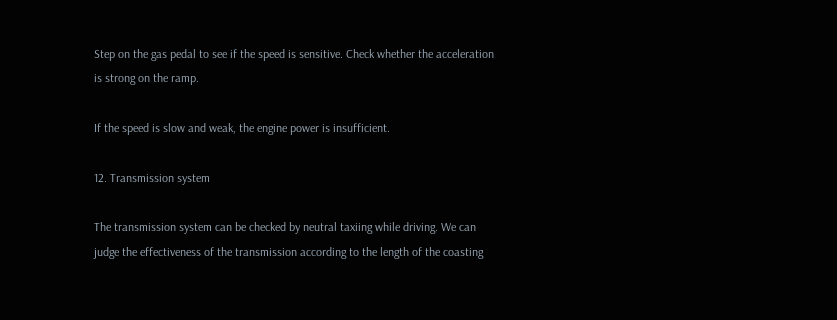Step on the gas pedal to see if the speed is sensitive. Check whether the acceleration is strong on the ramp.

If the speed is slow and weak, the engine power is insufficient.

12. Transmission system

The transmission system can be checked by neutral taxiing while driving. We can judge the effectiveness of the transmission according to the length of the coasting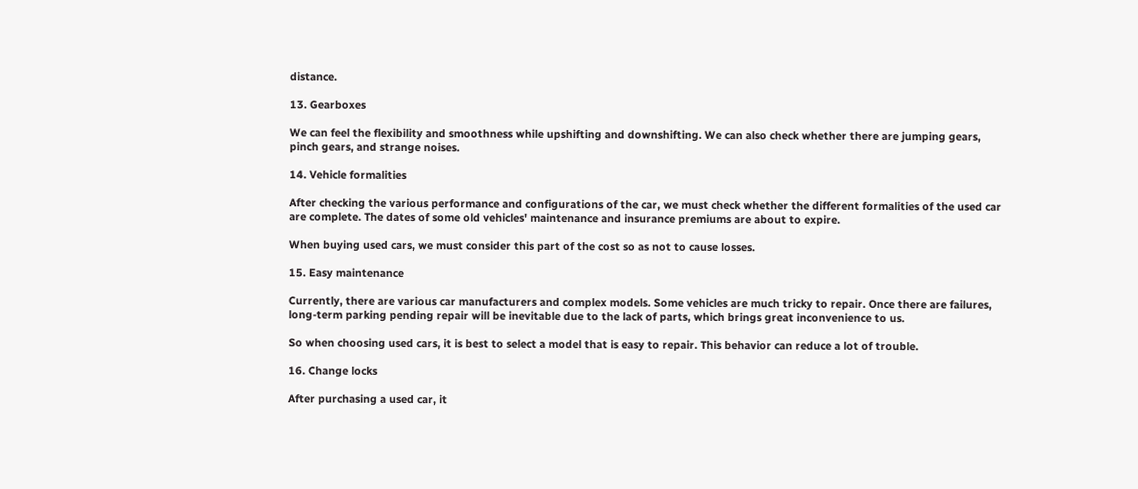distance.

13. Gearboxes

We can feel the flexibility and smoothness while upshifting and downshifting. We can also check whether there are jumping gears, pinch gears, and strange noises.

14. Vehicle formalities

After checking the various performance and configurations of the car, we must check whether the different formalities of the used car are complete. The dates of some old vehicles' maintenance and insurance premiums are about to expire.

When buying used cars, we must consider this part of the cost so as not to cause losses.

15. Easy maintenance

Currently, there are various car manufacturers and complex models. Some vehicles are much tricky to repair. Once there are failures, long-term parking pending repair will be inevitable due to the lack of parts, which brings great inconvenience to us.

So when choosing used cars, it is best to select a model that is easy to repair. This behavior can reduce a lot of trouble.

16. Change locks

After purchasing a used car, it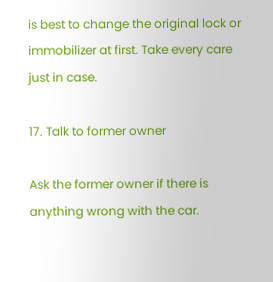is best to change the original lock or immobilizer at first. Take every care just in case.

17. Talk to former owner

Ask the former owner if there is anything wrong with the car.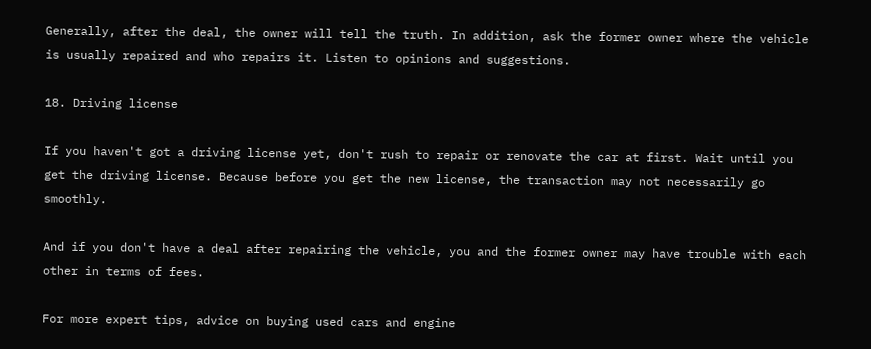Generally, after the deal, the owner will tell the truth. In addition, ask the former owner where the vehicle is usually repaired and who repairs it. Listen to opinions and suggestions.

18. Driving license

If you haven't got a driving license yet, don't rush to repair or renovate the car at first. Wait until you get the driving license. Because before you get the new license, the transaction may not necessarily go smoothly.

And if you don't have a deal after repairing the vehicle, you and the former owner may have trouble with each other in terms of fees.

For more expert tips, advice on buying used cars and engine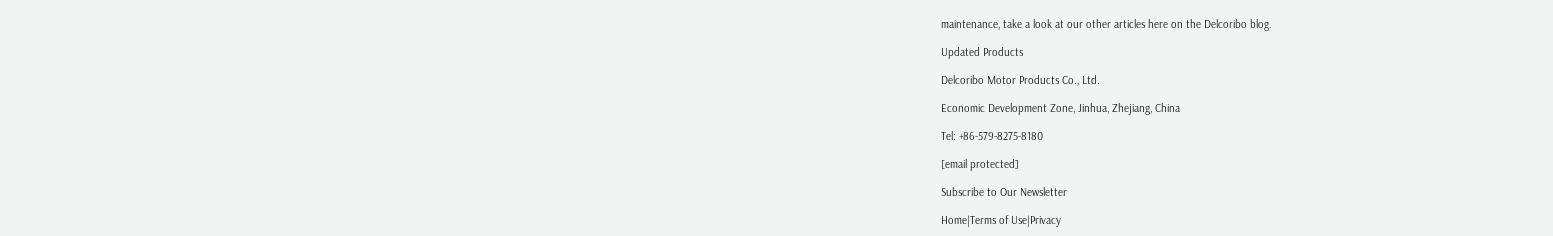maintenance, take a look at our other articles here on the Delcoribo blog.

Updated Products

Delcoribo Motor Products Co., Ltd.

Economic Development Zone, Jinhua, Zhejiang, China

Tel: +86-579-8275-8180

[email protected]

Subscribe to Our Newsletter

Home|Terms of Use|Privacy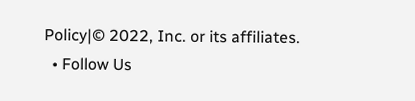Policy|© 2022, Inc. or its affiliates.
  • Follow Us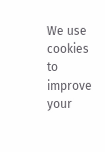We use cookies to improve your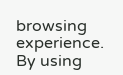browsing experience. By using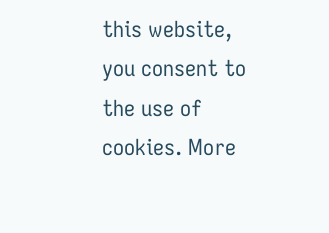this website, you consent to the use of cookies. More